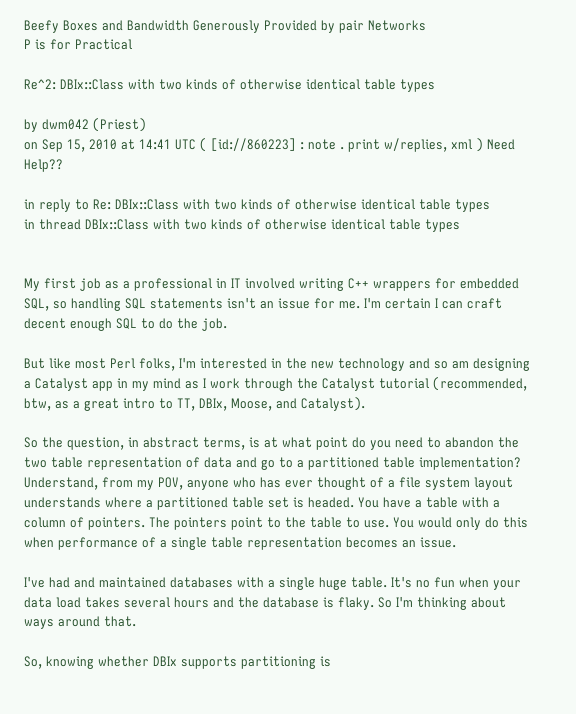Beefy Boxes and Bandwidth Generously Provided by pair Networks
P is for Practical

Re^2: DBIx::Class with two kinds of otherwise identical table types

by dwm042 (Priest)
on Sep 15, 2010 at 14:41 UTC ( [id://860223] : note . print w/replies, xml ) Need Help??

in reply to Re: DBIx::Class with two kinds of otherwise identical table types
in thread DBIx::Class with two kinds of otherwise identical table types


My first job as a professional in IT involved writing C++ wrappers for embedded SQL, so handling SQL statements isn't an issue for me. I'm certain I can craft decent enough SQL to do the job.

But like most Perl folks, I'm interested in the new technology and so am designing a Catalyst app in my mind as I work through the Catalyst tutorial (recommended, btw, as a great intro to TT, DBIx, Moose, and Catalyst).

So the question, in abstract terms, is at what point do you need to abandon the two table representation of data and go to a partitioned table implementation? Understand, from my POV, anyone who has ever thought of a file system layout understands where a partitioned table set is headed. You have a table with a column of pointers. The pointers point to the table to use. You would only do this when performance of a single table representation becomes an issue.

I've had and maintained databases with a single huge table. It's no fun when your data load takes several hours and the database is flaky. So I'm thinking about ways around that.

So, knowing whether DBIx supports partitioning is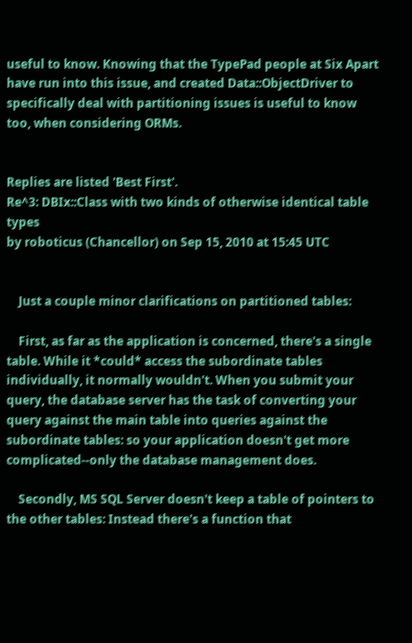useful to know. Knowing that the TypePad people at Six Apart have run into this issue, and created Data::ObjectDriver to specifically deal with partitioning issues is useful to know too, when considering ORMs.


Replies are listed 'Best First'.
Re^3: DBIx::Class with two kinds of otherwise identical table types
by roboticus (Chancellor) on Sep 15, 2010 at 15:45 UTC


    Just a couple minor clarifications on partitioned tables:

    First, as far as the application is concerned, there's a single table. While it *could* access the subordinate tables individually, it normally wouldn't. When you submit your query, the database server has the task of converting your query against the main table into queries against the subordinate tables: so your application doesn't get more complicated--only the database management does.

    Secondly, MS SQL Server doesn't keep a table of pointers to the other tables: Instead there's a function that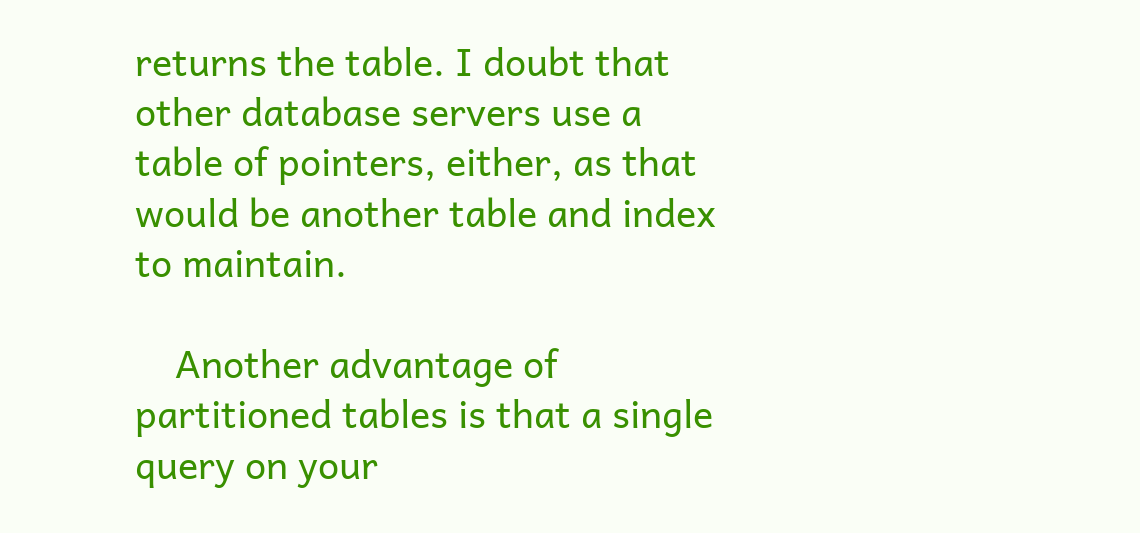returns the table. I doubt that other database servers use a table of pointers, either, as that would be another table and index to maintain.

    Another advantage of partitioned tables is that a single query on your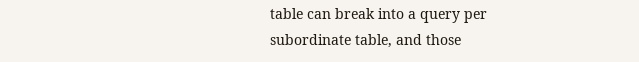table can break into a query per subordinate table, and those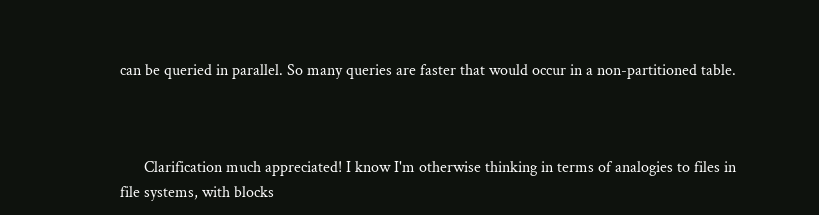can be queried in parallel. So many queries are faster that would occur in a non-partitioned table.



      Clarification much appreciated! I know I'm otherwise thinking in terms of analogies to files in file systems, with blocks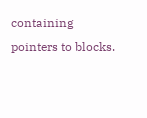containing pointers to blocks.